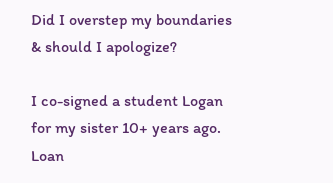Did I overstep my boundaries & should I apologize?

I co-signed a student Logan for my sister 10+ years ago. Loan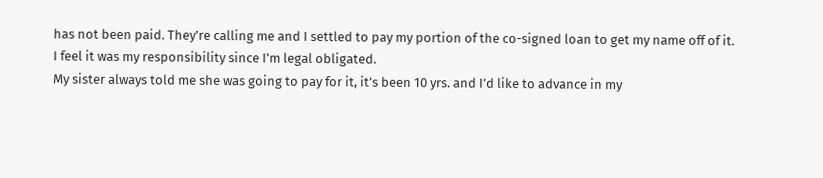has not been paid. They’re calling me and I settled to pay my portion of the co-signed loan to get my name off of it.
I feel it was my responsibility since I’m legal obligated.
My sister always told me she was going to pay for it, it’s been 10 yrs. and I’d like to advance in my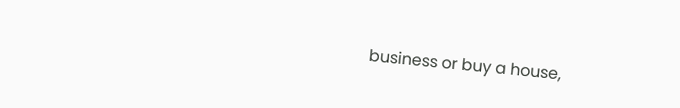business or buy a house,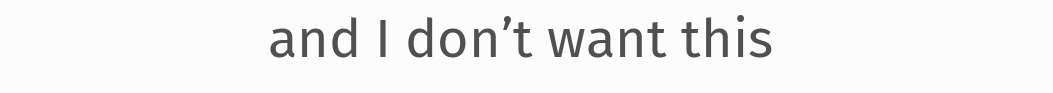and I don’t want this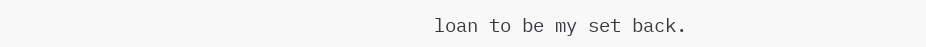loan to be my set back.